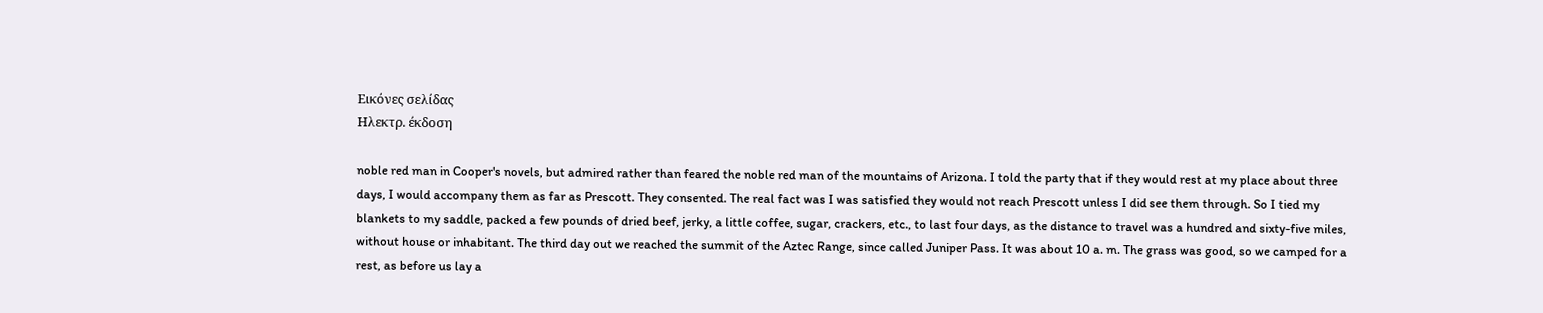Εικόνες σελίδας
Ηλεκτρ. έκδοση

noble red man in Cooper's novels, but admired rather than feared the noble red man of the mountains of Arizona. I told the party that if they would rest at my place about three days, I would accompany them as far as Prescott. They consented. The real fact was I was satisfied they would not reach Prescott unless I did see them through. So I tied my blankets to my saddle, packed a few pounds of dried beef, jerky, a little coffee, sugar, crackers, etc., to last four days, as the distance to travel was a hundred and sixty-five miles, without house or inhabitant. The third day out we reached the summit of the Aztec Range, since called Juniper Pass. It was about 10 a. m. The grass was good, so we camped for a rest, as before us lay a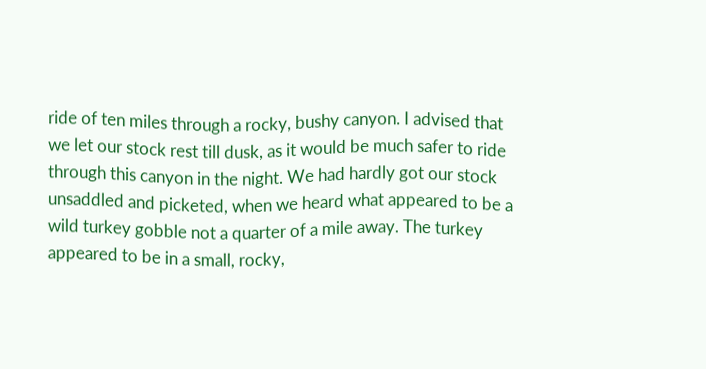ride of ten miles through a rocky, bushy canyon. I advised that we let our stock rest till dusk, as it would be much safer to ride through this canyon in the night. We had hardly got our stock unsaddled and picketed, when we heard what appeared to be a wild turkey gobble not a quarter of a mile away. The turkey appeared to be in a small, rocky,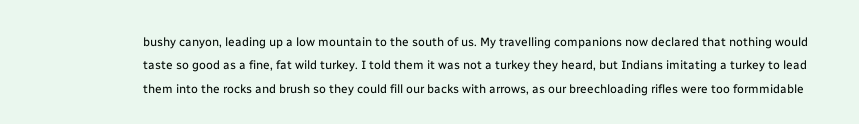bushy canyon, leading up a low mountain to the south of us. My travelling companions now declared that nothing would taste so good as a fine, fat wild turkey. I told them it was not a turkey they heard, but Indians imitating a turkey to lead them into the rocks and brush so they could fill our backs with arrows, as our breechloading rifles were too formmidable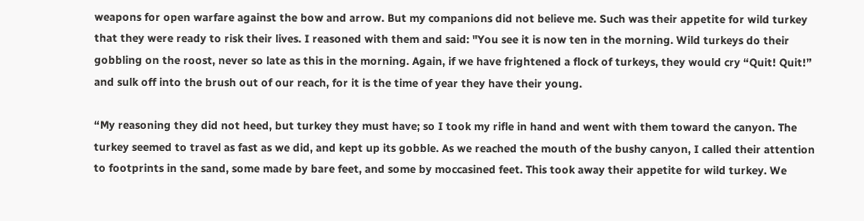weapons for open warfare against the bow and arrow. But my companions did not believe me. Such was their appetite for wild turkey that they were ready to risk their lives. I reasoned with them and said: "You see it is now ten in the morning. Wild turkeys do their gobbling on the roost, never so late as this in the morning. Again, if we have frightened a flock of turkeys, they would cry “Quit! Quit!” and sulk off into the brush out of our reach, for it is the time of year they have their young.

“My reasoning they did not heed, but turkey they must have; so I took my rifle in hand and went with them toward the canyon. The turkey seemed to travel as fast as we did, and kept up its gobble. As we reached the mouth of the bushy canyon, I called their attention to footprints in the sand, some made by bare feet, and some by moccasined feet. This took away their appetite for wild turkey. We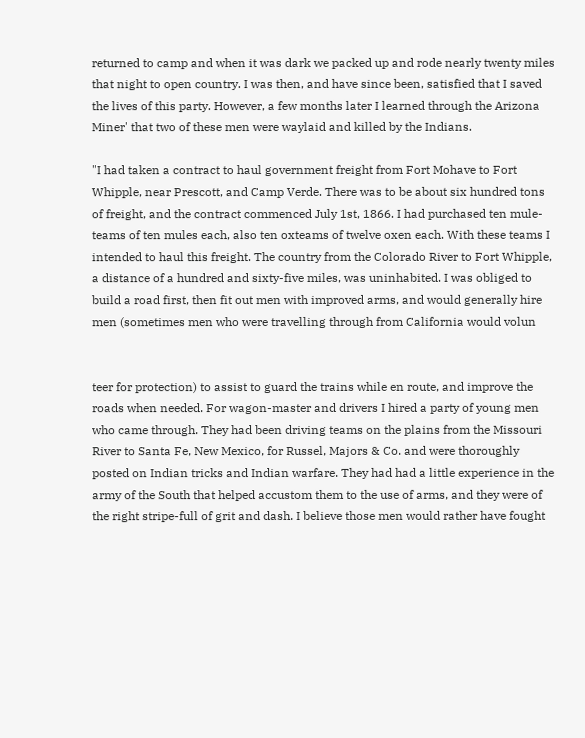returned to camp and when it was dark we packed up and rode nearly twenty miles that night to open country. I was then, and have since been, satisfied that I saved the lives of this party. However, a few months later I learned through the Arizona Miner' that two of these men were waylaid and killed by the Indians.

"I had taken a contract to haul government freight from Fort Mohave to Fort Whipple, near Prescott, and Camp Verde. There was to be about six hundred tons of freight, and the contract commenced July 1st, 1866. I had purchased ten mule-teams of ten mules each, also ten oxteams of twelve oxen each. With these teams I intended to haul this freight. The country from the Colorado River to Fort Whipple, a distance of a hundred and sixty-five miles, was uninhabited. I was obliged to build a road first, then fit out men with improved arms, and would generally hire men (sometimes men who were travelling through from California would volun


teer for protection) to assist to guard the trains while en route, and improve the roads when needed. For wagon-master and drivers I hired a party of young men who came through. They had been driving teams on the plains from the Missouri River to Santa Fe, New Mexico, for Russel, Majors & Co. and were thoroughly posted on Indian tricks and Indian warfare. They had had a little experience in the army of the South that helped accustom them to the use of arms, and they were of the right stripe-full of grit and dash. I believe those men would rather have fought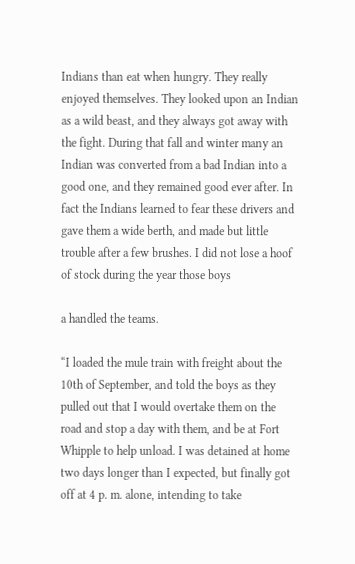Indians than eat when hungry. They really enjoyed themselves. They looked upon an Indian as a wild beast, and they always got away with the fight. During that fall and winter many an Indian was converted from a bad Indian into a good one, and they remained good ever after. In fact the Indians learned to fear these drivers and gave them a wide berth, and made but little trouble after a few brushes. I did not lose a hoof of stock during the year those boys

a handled the teams.

“I loaded the mule train with freight about the 10th of September, and told the boys as they pulled out that I would overtake them on the road and stop a day with them, and be at Fort Whipple to help unload. I was detained at home two days longer than I expected, but finally got off at 4 p. m. alone, intending to take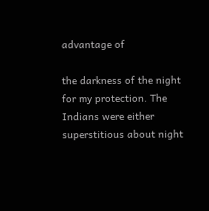advantage of

the darkness of the night for my protection. The Indians were either superstitious about night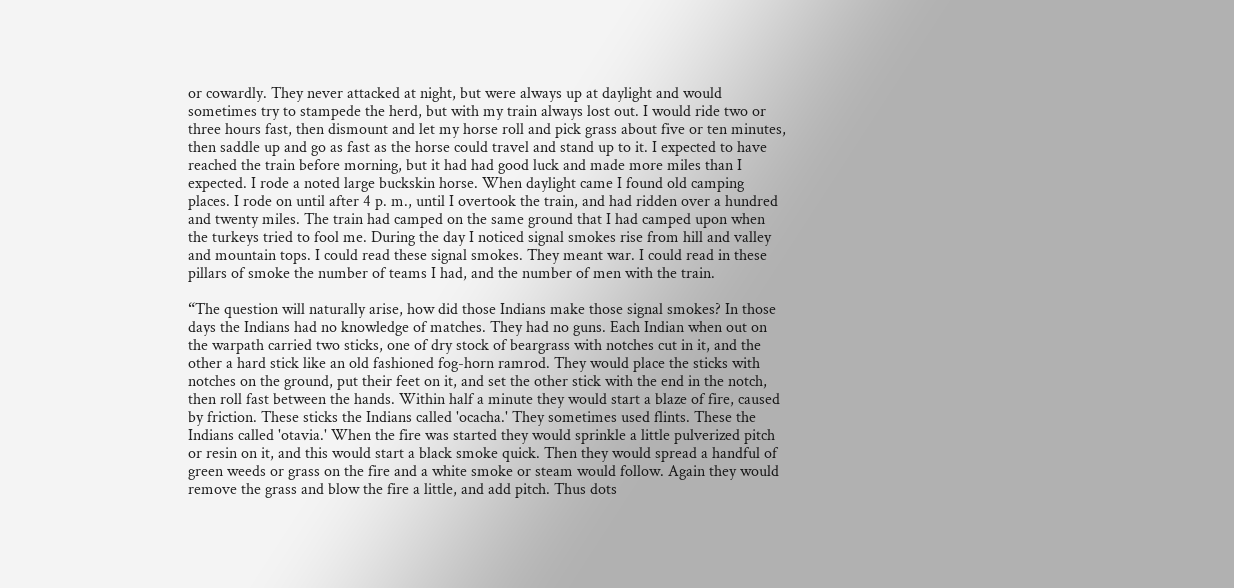or cowardly. They never attacked at night, but were always up at daylight and would sometimes try to stampede the herd, but with my train always lost out. I would ride two or three hours fast, then dismount and let my horse roll and pick grass about five or ten minutes, then saddle up and go as fast as the horse could travel and stand up to it. I expected to have reached the train before morning, but it had had good luck and made more miles than I expected. I rode a noted large buckskin horse. When daylight came I found old camping places. I rode on until after 4 p. m., until I overtook the train, and had ridden over a hundred and twenty miles. The train had camped on the same ground that I had camped upon when the turkeys tried to fool me. During the day I noticed signal smokes rise from hill and valley and mountain tops. I could read these signal smokes. They meant war. I could read in these pillars of smoke the number of teams I had, and the number of men with the train.

“The question will naturally arise, how did those Indians make those signal smokes? In those days the Indians had no knowledge of matches. They had no guns. Each Indian when out on the warpath carried two sticks, one of dry stock of beargrass with notches cut in it, and the other a hard stick like an old fashioned fog-horn ramrod. They would place the sticks with notches on the ground, put their feet on it, and set the other stick with the end in the notch, then roll fast between the hands. Within half a minute they would start a blaze of fire, caused by friction. These sticks the Indians called 'ocacha.' They sometimes used flints. These the Indians called 'otavia.' When the fire was started they would sprinkle a little pulverized pitch or resin on it, and this would start a black smoke quick. Then they would spread a handful of green weeds or grass on the fire and a white smoke or steam would follow. Again they would remove the grass and blow the fire a little, and add pitch. Thus dots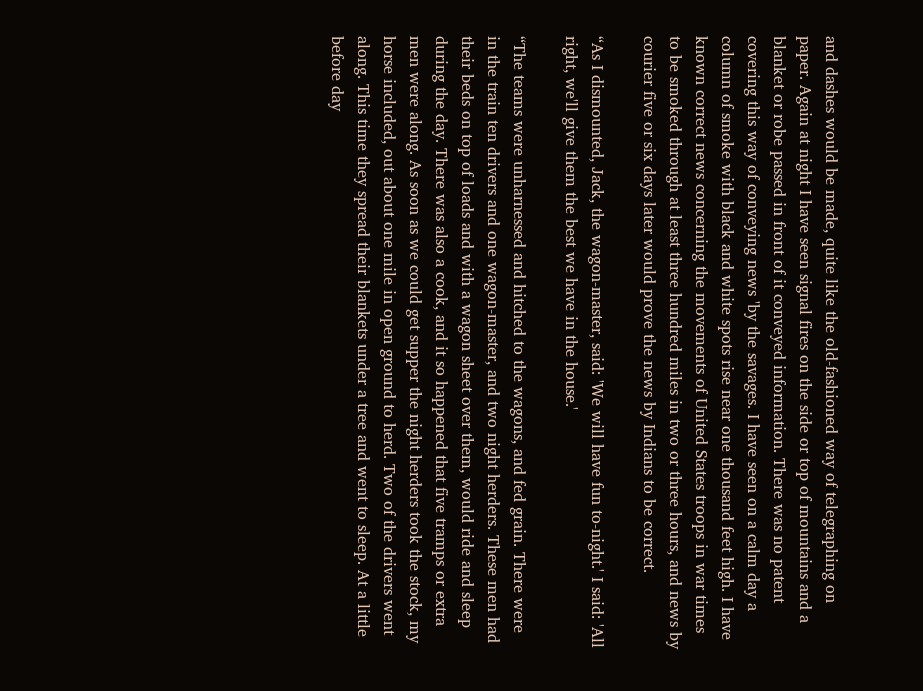and dashes would be made, quite like the old-fashioned way of telegraphing on paper. Again at night I have seen signal fires on the side or top of mountains and a blanket or robe passed in front of it conveyed information. There was no patent covering this way of conveying news 'by the savages. I have seen on a calm day a column of smoke with black and white spots rise near one thousand feet high. I have known correct news concerning the movements of United States troops in war times to be smoked through at least three hundred miles in two or three hours, and news by courier five or six days later would prove the news by Indians to be correct.

“As I dismounted, Jack, the wagon-master, said: 'We will have fun to-night.' I said: 'All right, we'll give them the best we have in the house.'

“The teams were unharnessed and hitched to the wagons, and fed grain. There were in the train ten drivers and one wagon-master, and two night herders. These men had their beds on top of loads and with a wagon sheet over them, would ride and sleep during the day. There was also a cook, and it so happened that five tramps or extra men were along. As soon as we could get supper the night herders took the stock, my horse included, out about one mile in open ground to herd. Two of the drivers went along. This time they spread their blankets under a tree and went to sleep. At a little before day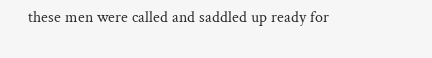these men were called and saddled up ready for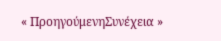« ΠροηγούμενηΣυνέχεια »